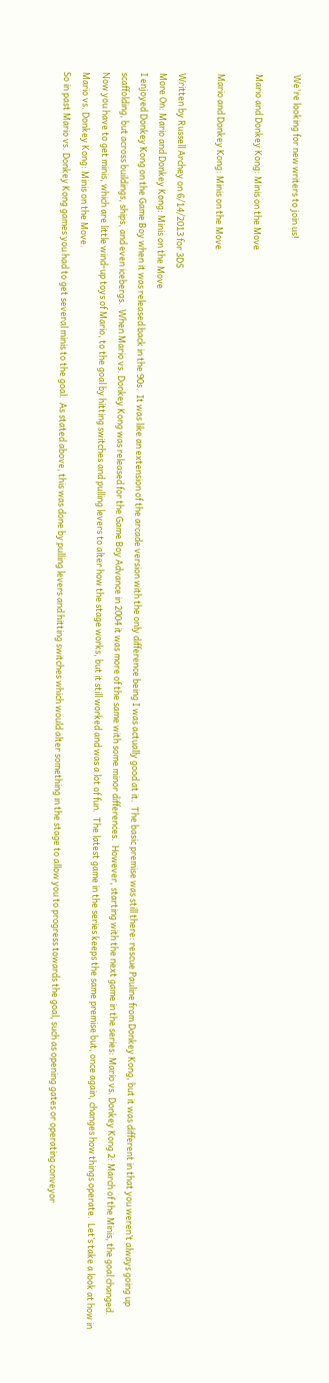We're looking for new writers to join us!

Mario and Donkey Kong: Minis on the Move

Mario and Donkey Kong: Minis on the Move

Written by Russell Archey on 6/14/2013 for 3DS
More On: Mario and Donkey Kong: Minis on the Move
I enjoyed Donkey Kong on the Game Boy when it was released back in the 90s.  It was like an extension of the arcade version with the only difference being I was actually good at it.  The basic premise was still there: rescue Pauline from Donkey Kong, but it was different in that you weren’t always going up scaffolding, but across buildings, ships, and even icebergs.  When Mario vs. Donkey Kong was released for the Game Boy Advance in 2004 it was more of the same with some minor differences.  However, starting with the next game in the series: Mario vs. Donkey Kong 2: March of the Minis, the goal changed.  Now you have to get minis, which are little wind-up toys of Mario, to the goal by hitting switches and pulling levers to alter how the stage works, but it still worked and was a lot of fun.  The latest game in the series keeps the same premise but, once again, changes how things operate.  Let’s take a look at how in Mario vs. Donkey Kong: Minis on the Move.
So in past Mario vs. Donkey Kong games you had to get several minis to the goal.  As stated above, this was done by pulling levers and hitting switches which would alter something in the stage to allow you to progress towards the goal, such as opening gates or operating conveyor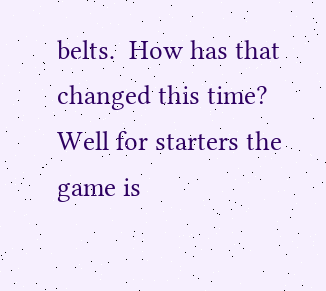belts.  How has that changed this time?  Well for starters the game is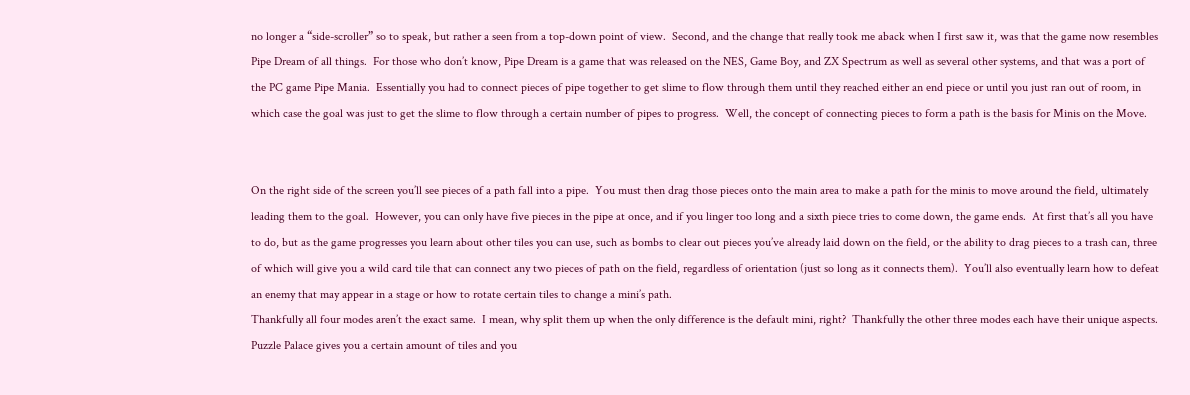no longer a “side-scroller” so to speak, but rather a seen from a top-down point of view.  Second, and the change that really took me aback when I first saw it, was that the game now resembles Pipe Dream of all things.  For those who don’t know, Pipe Dream is a game that was released on the NES, Game Boy, and ZX Spectrum as well as several other systems, and that was a port of the PC game Pipe Mania.  Essentially you had to connect pieces of pipe together to get slime to flow through them until they reached either an end piece or until you just ran out of room, in which case the goal was just to get the slime to flow through a certain number of pipes to progress.  Well, the concept of connecting pieces to form a path is the basis for Minis on the Move.


On the right side of the screen you’ll see pieces of a path fall into a pipe.  You must then drag those pieces onto the main area to make a path for the minis to move around the field, ultimately leading them to the goal.  However, you can only have five pieces in the pipe at once, and if you linger too long and a sixth piece tries to come down, the game ends.  At first that’s all you have to do, but as the game progresses you learn about other tiles you can use, such as bombs to clear out pieces you’ve already laid down on the field, or the ability to drag pieces to a trash can, three of which will give you a wild card tile that can connect any two pieces of path on the field, regardless of orientation (just so long as it connects them).  You’ll also eventually learn how to defeat an enemy that may appear in a stage or how to rotate certain tiles to change a mini’s path.
Thankfully all four modes aren’t the exact same.  I mean, why split them up when the only difference is the default mini, right?  Thankfully the other three modes each have their unique aspects.  Puzzle Palace gives you a certain amount of tiles and you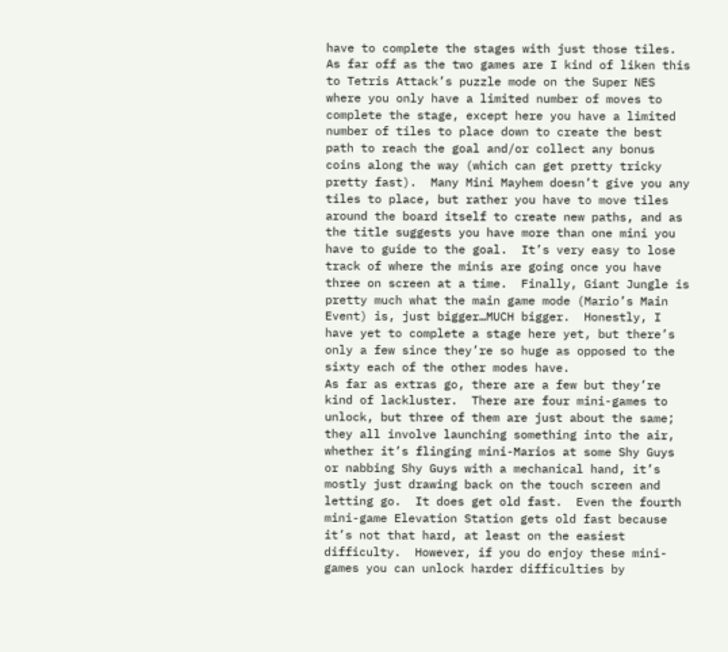have to complete the stages with just those tiles.  As far off as the two games are I kind of liken this to Tetris Attack’s puzzle mode on the Super NES where you only have a limited number of moves to complete the stage, except here you have a limited number of tiles to place down to create the best path to reach the goal and/or collect any bonus coins along the way (which can get pretty tricky pretty fast).  Many Mini Mayhem doesn’t give you any tiles to place, but rather you have to move tiles around the board itself to create new paths, and as the title suggests you have more than one mini you have to guide to the goal.  It’s very easy to lose track of where the minis are going once you have three on screen at a time.  Finally, Giant Jungle is pretty much what the main game mode (Mario’s Main Event) is, just bigger…MUCH bigger.  Honestly, I have yet to complete a stage here yet, but there’s only a few since they’re so huge as opposed to the sixty each of the other modes have.
As far as extras go, there are a few but they’re kind of lackluster.  There are four mini-games to unlock, but three of them are just about the same; they all involve launching something into the air, whether it’s flinging mini-Marios at some Shy Guys or nabbing Shy Guys with a mechanical hand, it’s mostly just drawing back on the touch screen and letting go.  It does get old fast.  Even the fourth mini-game Elevation Station gets old fast because it’s not that hard, at least on the easiest difficulty.  However, if you do enjoy these mini-games you can unlock harder difficulties by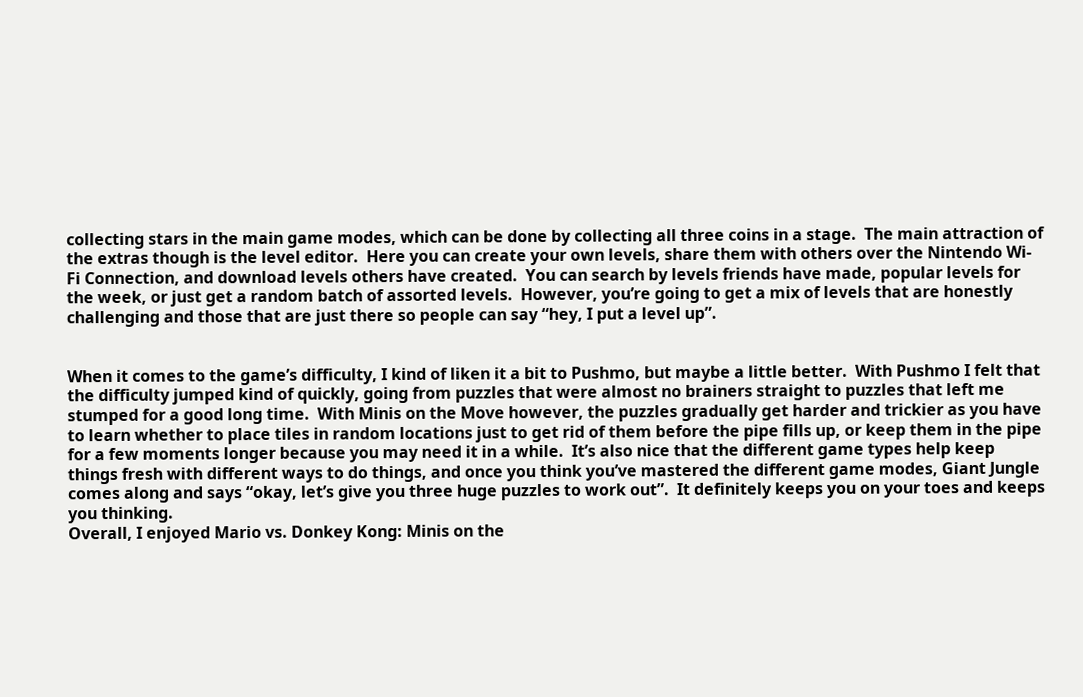collecting stars in the main game modes, which can be done by collecting all three coins in a stage.  The main attraction of the extras though is the level editor.  Here you can create your own levels, share them with others over the Nintendo Wi-Fi Connection, and download levels others have created.  You can search by levels friends have made, popular levels for the week, or just get a random batch of assorted levels.  However, you’re going to get a mix of levels that are honestly challenging and those that are just there so people can say “hey, I put a level up”.


When it comes to the game’s difficulty, I kind of liken it a bit to Pushmo, but maybe a little better.  With Pushmo I felt that the difficulty jumped kind of quickly, going from puzzles that were almost no brainers straight to puzzles that left me stumped for a good long time.  With Minis on the Move however, the puzzles gradually get harder and trickier as you have to learn whether to place tiles in random locations just to get rid of them before the pipe fills up, or keep them in the pipe for a few moments longer because you may need it in a while.  It’s also nice that the different game types help keep things fresh with different ways to do things, and once you think you’ve mastered the different game modes, Giant Jungle comes along and says “okay, let’s give you three huge puzzles to work out”.  It definitely keeps you on your toes and keeps you thinking.
Overall, I enjoyed Mario vs. Donkey Kong: Minis on the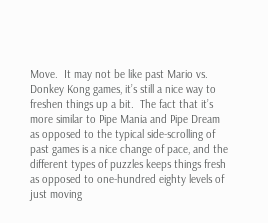Move.  It may not be like past Mario vs. Donkey Kong games, it’s still a nice way to freshen things up a bit.  The fact that it’s more similar to Pipe Mania and Pipe Dream as opposed to the typical side-scrolling of past games is a nice change of pace, and the different types of puzzles keeps things fresh as opposed to one-hundred eighty levels of just moving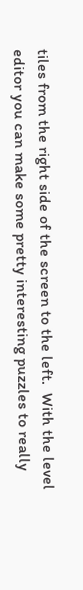tiles from the right side of the screen to the left.  With the level editor you can make some pretty interesting puzzles to really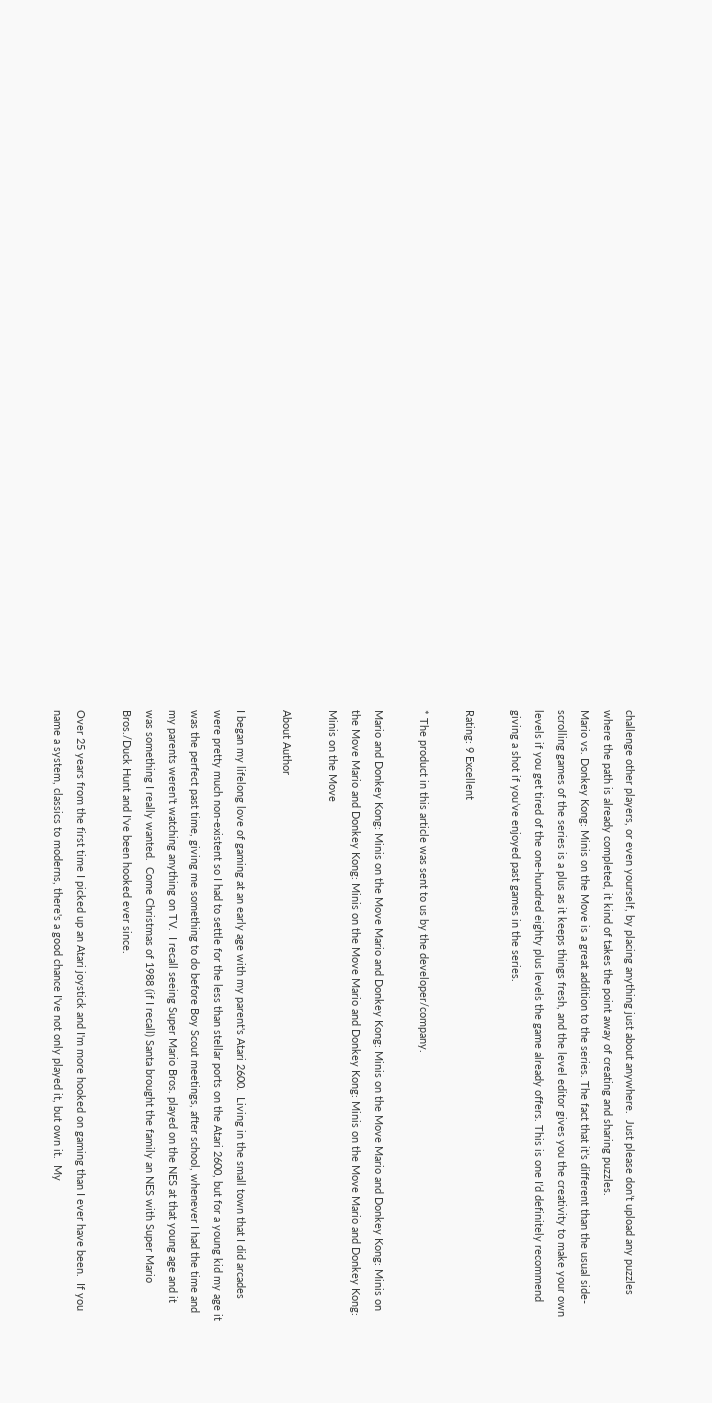challenge other players, or even yourself, by placing anything just about anywhere.  Just please don’t upload any puzzles where the path is already completed, it kind of takes the point away of creating and sharing puzzles.
Mario vs. Donkey Kong: Minis on the Move is a great addition to the series. The fact that it’s different than the usual side-scrolling games of the series is a plus as it keeps things fresh, and the level editor gives you the creativity to make your own levels if you get tired of the one-hundred eighty plus levels the game already offers. This is one I’d definitely recommend giving a shot if you’ve enjoyed past games in the series.

Rating: 9 Excellent

* The product in this article was sent to us by the developer/company.

Mario and Donkey Kong: Minis on the Move Mario and Donkey Kong: Minis on the Move Mario and Donkey Kong: Minis on the Move Mario and Donkey Kong: Minis on the Move Mario and Donkey Kong: Minis on the Move Mario and Donkey Kong: Minis on the Move

About Author

I began my lifelong love of gaming at an early age with my parent's Atari 2600.  Living in the small town that I did arcades were pretty much non-existent so I had to settle for the less than stellar ports on the Atari 2600, but for a young kid my age it was the perfect past time, giving me something to do before Boy Scout meetings, after school, whenever I had the time and my parents weren't watching anything on TV.  I recall seeing Super Mario Bros. played on the NES at that young age and it was something I really wanted.  Come Christmas of 1988 (if I recall) Santa brought the family an NES with Super Mario Bros./Duck Hunt and I've been hooked ever since.

Over 25 years from the first time I picked up an Atari joystick and I'm more hooked on gaming than I ever have been.  If you name a system, classics to moderns, there's a good chance I've not only played it, but own it.  My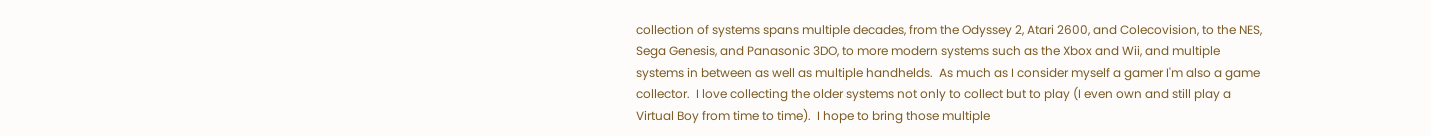collection of systems spans multiple decades, from the Odyssey 2, Atari 2600, and Colecovision, to the NES, Sega Genesis, and Panasonic 3DO, to more modern systems such as the Xbox and Wii, and multiple systems in between as well as multiple handhelds.  As much as I consider myself a gamer I'm also a game collector.  I love collecting the older systems not only to collect but to play (I even own and still play a Virtual Boy from time to time).  I hope to bring those multiple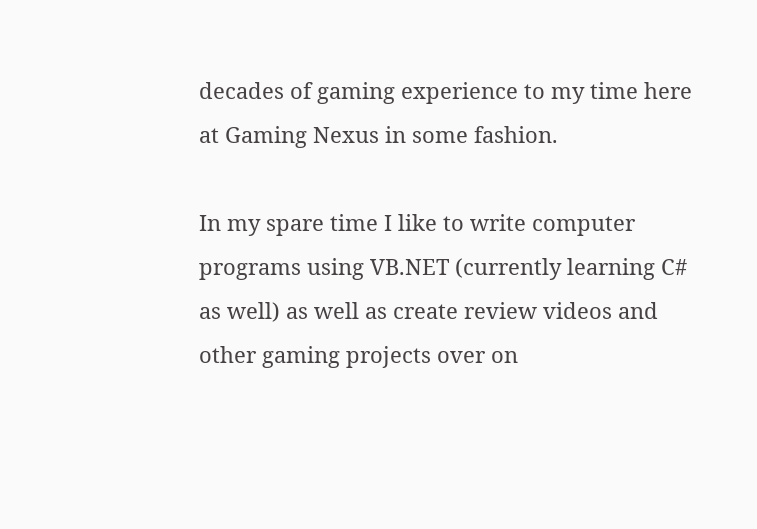decades of gaming experience to my time here at Gaming Nexus in some fashion.

In my spare time I like to write computer programs using VB.NET (currently learning C# as well) as well as create review videos and other gaming projects over on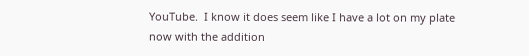YouTube.  I know it does seem like I have a lot on my plate now with the addition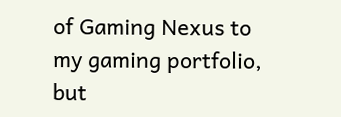of Gaming Nexus to my gaming portfolio, but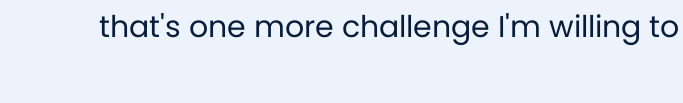that's one more challenge I'm willing to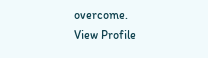overcome.
View Profile